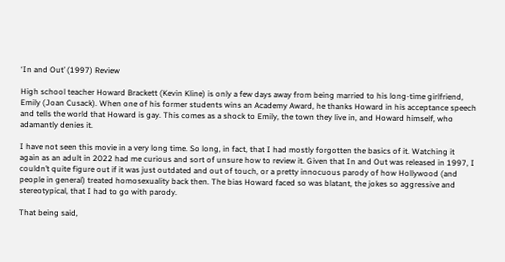‘In and Out’ (1997) Review

High school teacher Howard Brackett (Kevin Kline) is only a few days away from being married to his long-time girlfriend, Emily (Joan Cusack). When one of his former students wins an Academy Award, he thanks Howard in his acceptance speech and tells the world that Howard is gay. This comes as a shock to Emily, the town they live in, and Howard himself, who adamantly denies it.

I have not seen this movie in a very long time. So long, in fact, that I had mostly forgotten the basics of it. Watching it again as an adult in 2022 had me curious and sort of unsure how to review it. Given that In and Out was released in 1997, I couldn’t quite figure out if it was just outdated and out of touch, or a pretty innocuous parody of how Hollywood (and people in general) treated homosexuality back then. The bias Howard faced so was blatant, the jokes so aggressive and stereotypical, that I had to go with parody.

That being said,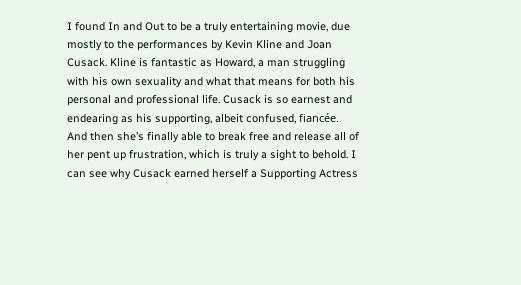I found In and Out to be a truly entertaining movie, due mostly to the performances by Kevin Kline and Joan Cusack. Kline is fantastic as Howard, a man struggling with his own sexuality and what that means for both his personal and professional life. Cusack is so earnest and endearing as his supporting, albeit confused, fiancée. And then she’s finally able to break free and release all of her pent up frustration, which is truly a sight to behold. I can see why Cusack earned herself a Supporting Actress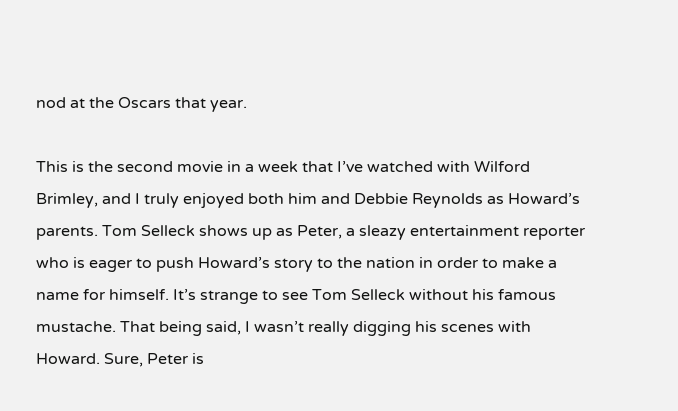nod at the Oscars that year.

This is the second movie in a week that I’ve watched with Wilford Brimley, and I truly enjoyed both him and Debbie Reynolds as Howard’s parents. Tom Selleck shows up as Peter, a sleazy entertainment reporter who is eager to push Howard’s story to the nation in order to make a name for himself. It’s strange to see Tom Selleck without his famous mustache. That being said, I wasn’t really digging his scenes with Howard. Sure, Peter is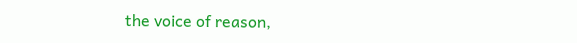the voice of reason,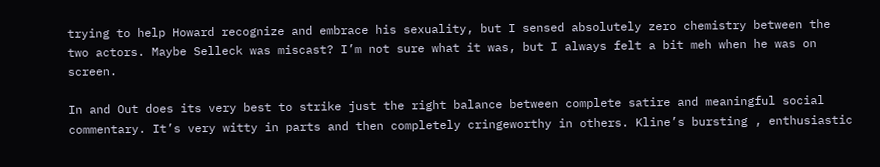trying to help Howard recognize and embrace his sexuality, but I sensed absolutely zero chemistry between the two actors. Maybe Selleck was miscast? I’m not sure what it was, but I always felt a bit meh when he was on screen.

In and Out does its very best to strike just the right balance between complete satire and meaningful social commentary. It’s very witty in parts and then completely cringeworthy in others. Kline’s bursting , enthusiastic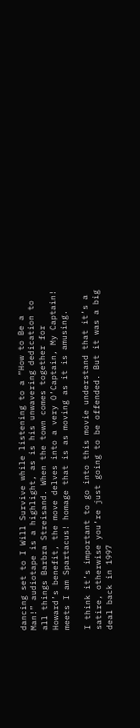dancing set to I Will Survive while listening to a “How to Be a Man!” audiotape is a highlight, as is his unwavering dedication to all things Barbra Streisand. When the town comes together for Howard’s benefit, the move delves into a very O’Captain, My Captain! meets I am Spartacus! homage that is as moving as it is amusing.

I think it’s important to go into this movie understand that it’s a satire, otherwise you’re just going to be offended. But it was a big deal back in 1997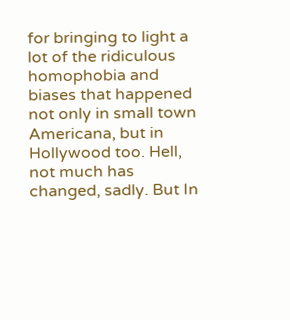for bringing to light a lot of the ridiculous homophobia and biases that happened not only in small town Americana, but in Hollywood too. Hell, not much has changed, sadly. But In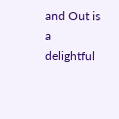and Out is a delightful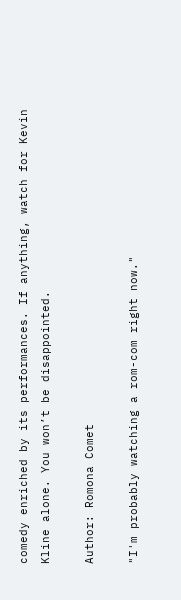comedy enriched by its performances. If anything, watch for Kevin Kline alone. You won’t be disappointed.

Author: Romona Comet

"I'm probably watching a rom-com right now."